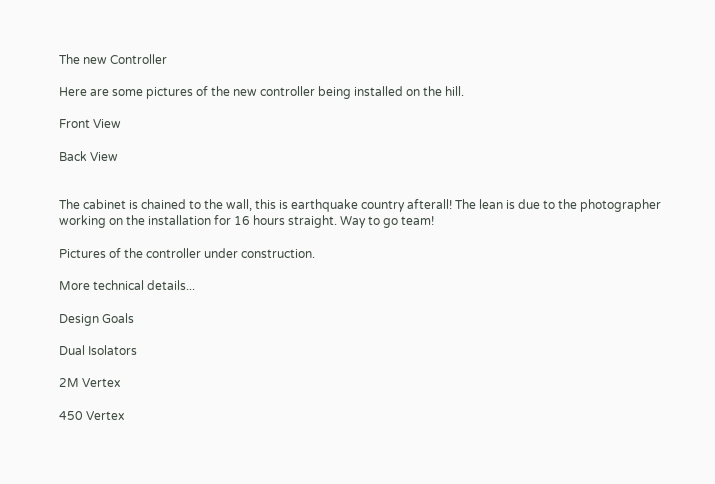The new Controller

Here are some pictures of the new controller being installed on the hill.

Front View

Back View


The cabinet is chained to the wall, this is earthquake country afterall! The lean is due to the photographer working on the installation for 16 hours straight. Way to go team!

Pictures of the controller under construction.

More technical details...

Design Goals

Dual Isolators

2M Vertex

450 Vertex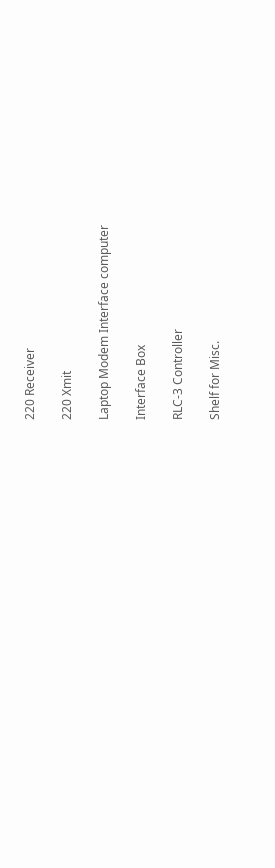220 Receiver

220 Xmit

Laptop Modem Interface computer

Interface Box

RLC-3 Controller

Shelf for Misc.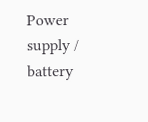Power supply / battery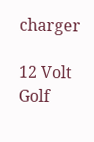charger

12 Volt Golf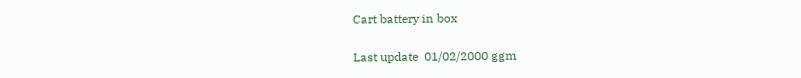Cart battery in box

Last update  01/02/2000 ggm